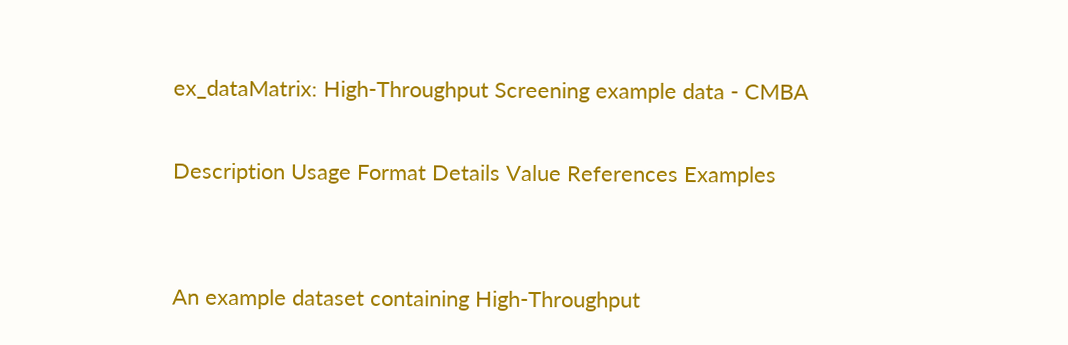ex_dataMatrix: High-Throughput Screening example data - CMBA

Description Usage Format Details Value References Examples


An example dataset containing High-Throughput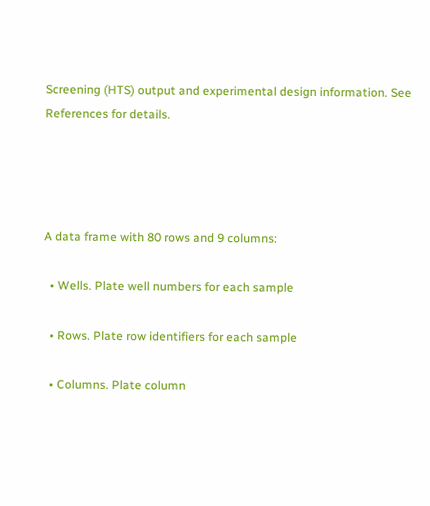Screening (HTS) output and experimental design information. See References for details.




A data frame with 80 rows and 9 columns:

  • Wells. Plate well numbers for each sample

  • Rows. Plate row identifiers for each sample

  • Columns. Plate column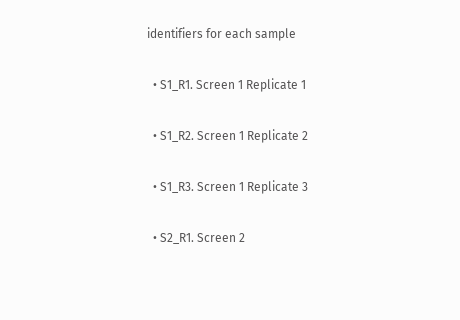identifiers for each sample

  • S1_R1. Screen 1 Replicate 1

  • S1_R2. Screen 1 Replicate 2

  • S1_R3. Screen 1 Replicate 3

  • S2_R1. Screen 2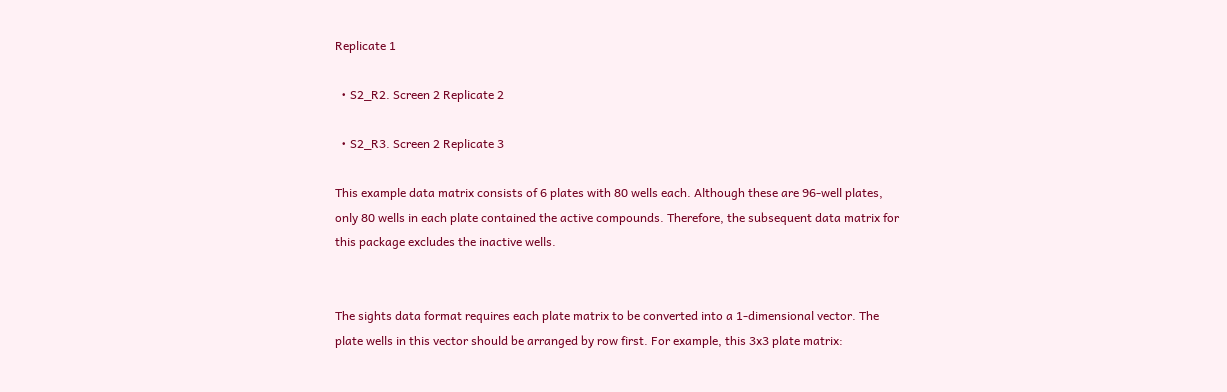Replicate 1

  • S2_R2. Screen 2 Replicate 2

  • S2_R3. Screen 2 Replicate 3

This example data matrix consists of 6 plates with 80 wells each. Although these are 96-well plates, only 80 wells in each plate contained the active compounds. Therefore, the subsequent data matrix for this package excludes the inactive wells.


The sights data format requires each plate matrix to be converted into a 1-dimensional vector. The plate wells in this vector should be arranged by row first. For example, this 3x3 plate matrix: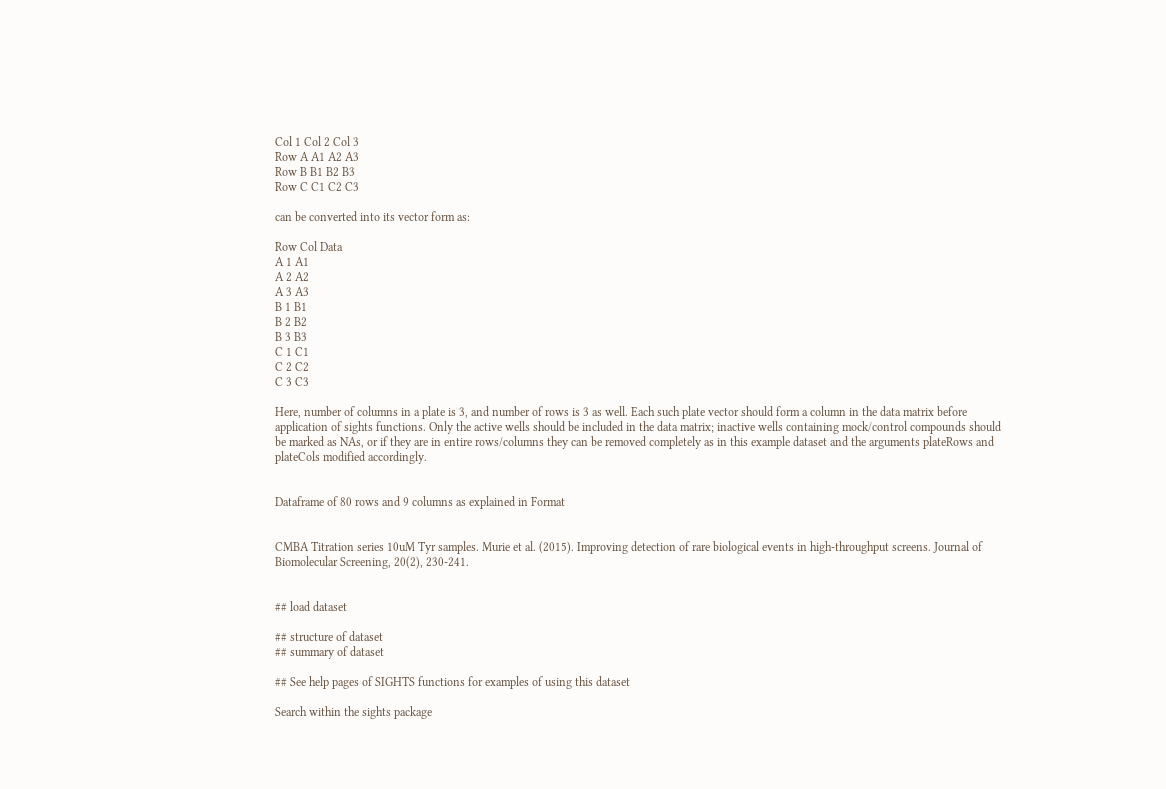Col 1 Col 2 Col 3
Row A A1 A2 A3
Row B B1 B2 B3
Row C C1 C2 C3

can be converted into its vector form as:

Row Col Data
A 1 A1
A 2 A2
A 3 A3
B 1 B1
B 2 B2
B 3 B3
C 1 C1
C 2 C2
C 3 C3

Here, number of columns in a plate is 3, and number of rows is 3 as well. Each such plate vector should form a column in the data matrix before application of sights functions. Only the active wells should be included in the data matrix; inactive wells containing mock/control compounds should be marked as NAs, or if they are in entire rows/columns they can be removed completely as in this example dataset and the arguments plateRows and plateCols modified accordingly.


Dataframe of 80 rows and 9 columns as explained in Format


CMBA Titration series 10uM Tyr samples. Murie et al. (2015). Improving detection of rare biological events in high-throughput screens. Journal of Biomolecular Screening, 20(2), 230-241.


## load dataset

## structure of dataset
## summary of dataset

## See help pages of SIGHTS functions for examples of using this dataset

Search within the sights package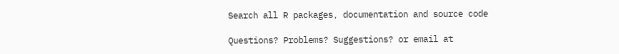Search all R packages, documentation and source code

Questions? Problems? Suggestions? or email at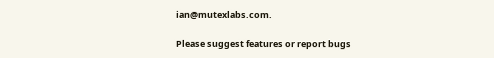ian@mutexlabs.com.

Please suggest features or report bugs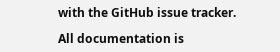with the GitHub issue tracker.

All documentation is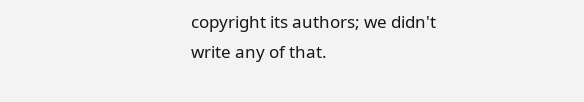copyright its authors; we didn't write any of that.